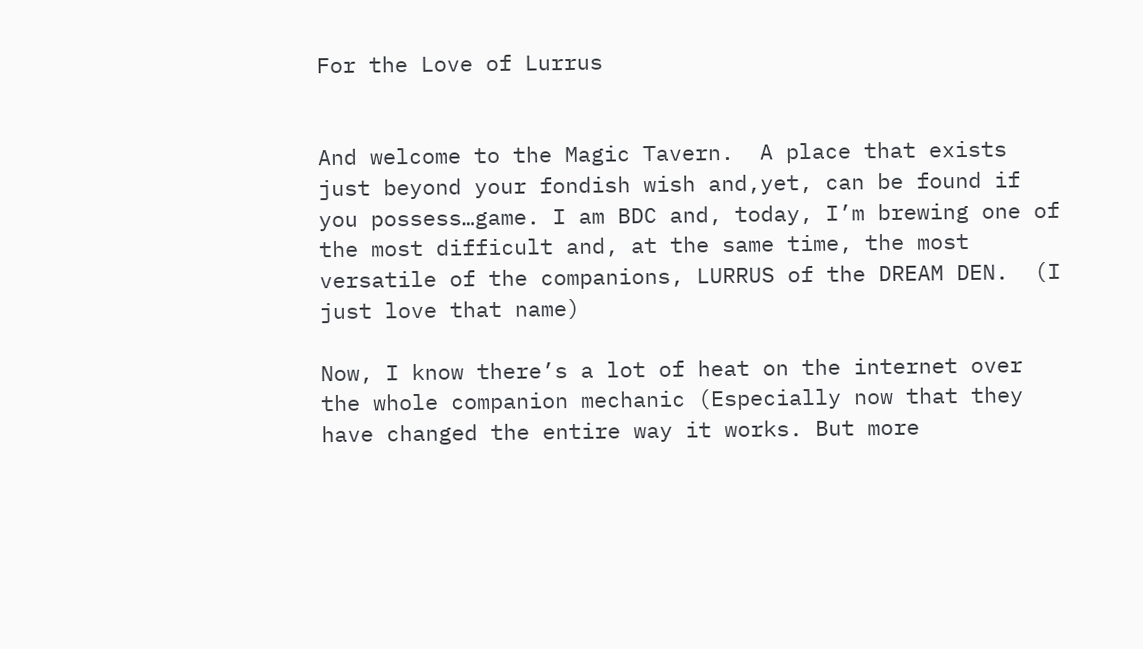For the Love of Lurrus


And welcome to the Magic Tavern.  A place that exists just beyond your fondish wish and,yet, can be found if you possess…game. I am BDC and, today, I’m brewing one of the most difficult and, at the same time, the most versatile of the companions, LURRUS of the DREAM DEN.  (I just love that name)

Now, I know there’s a lot of heat on the internet over the whole companion mechanic (Especially now that they have changed the entire way it works. But more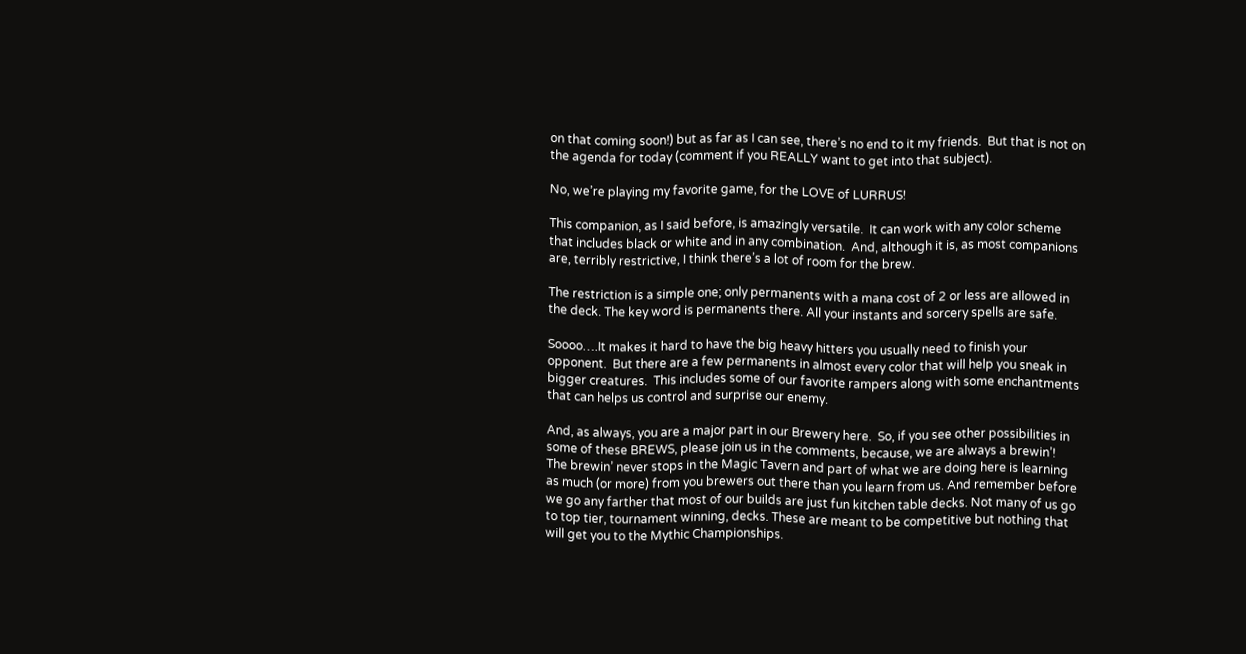on that coming soon!) but as far as I can see, there’s no end to it my friends.  But that is not on the agenda for today (comment if you REALLY want to get into that subject).

No, we’re playing my favorite game, for the LOVE of LURRUS!

This companion, as I said before, is amazingly versatile.  It can work with any color scheme that includes black or white and in any combination.  And, although it is, as most companions are, terribly restrictive, I think there’s a lot of room for the brew.

The restriction is a simple one; only permanents with a mana cost of 2 or less are allowed in the deck. The key word is permanents there. All your instants and sorcery spells are safe.

Soooo….It makes it hard to have the big heavy hitters you usually need to finish your opponent.  But there are a few permanents in almost every color that will help you sneak in bigger creatures.  This includes some of our favorite rampers along with some enchantments that can helps us control and surprise our enemy.

And, as always, you are a major part in our Brewery here.  So, if you see other possibilities in some of these BREWS, please join us in the comments, because, we are always a brewin’!  The brewin’ never stops in the Magic Tavern and part of what we are doing here is learning as much (or more) from you brewers out there than you learn from us. And remember before we go any farther that most of our builds are just fun kitchen table decks. Not many of us go to top tier, tournament winning, decks. These are meant to be competitive but nothing that will get you to the Mythic Championships.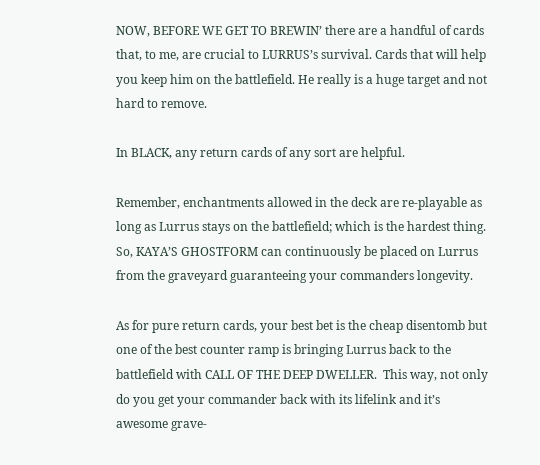NOW, BEFORE WE GET TO BREWIN’ there are a handful of cards that, to me, are crucial to LURRUS’s survival. Cards that will help you keep him on the battlefield. He really is a huge target and not hard to remove.

In BLACK, any return cards of any sort are helpful.

Remember, enchantments allowed in the deck are re-playable as long as Lurrus stays on the battlefield; which is the hardest thing.  So, KAYA’S GHOSTFORM can continuously be placed on Lurrus from the graveyard guaranteeing your commanders longevity.

As for pure return cards, your best bet is the cheap disentomb but one of the best counter ramp is bringing Lurrus back to the battlefield with CALL OF THE DEEP DWELLER.  This way, not only do you get your commander back with its lifelink and it’s awesome grave-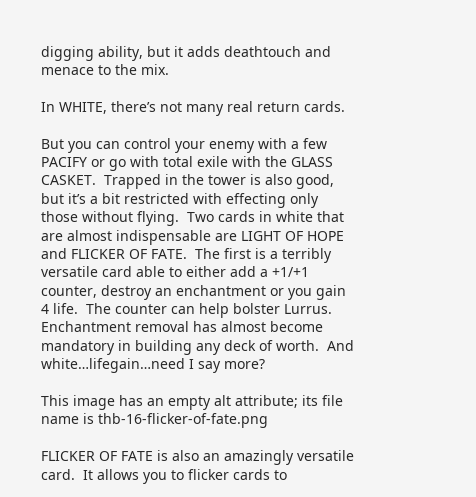digging ability, but it adds deathtouch and menace to the mix.

In WHITE, there’s not many real return cards.

But you can control your enemy with a few PACIFY or go with total exile with the GLASS CASKET.  Trapped in the tower is also good, but it’s a bit restricted with effecting only those without flying.  Two cards in white that are almost indispensable are LIGHT OF HOPE and FLICKER OF FATE.  The first is a terribly versatile card able to either add a +1/+1 counter, destroy an enchantment or you gain 4 life.  The counter can help bolster Lurrus.  Enchantment removal has almost become mandatory in building any deck of worth.  And white…lifegain…need I say more?

This image has an empty alt attribute; its file name is thb-16-flicker-of-fate.png

FLICKER OF FATE is also an amazingly versatile card.  It allows you to flicker cards to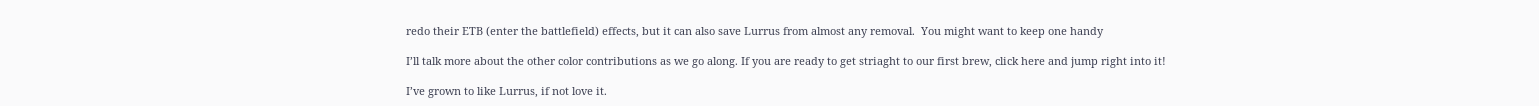redo their ETB (enter the battlefield) effects, but it can also save Lurrus from almost any removal.  You might want to keep one handy

I’ll talk more about the other color contributions as we go along. If you are ready to get striaght to our first brew, click here and jump right into it!

I’ve grown to like Lurrus, if not love it.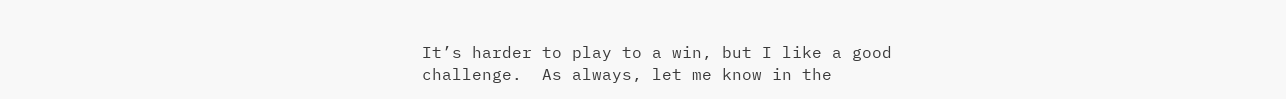It’s harder to play to a win, but I like a good challenge.  As always, let me know in the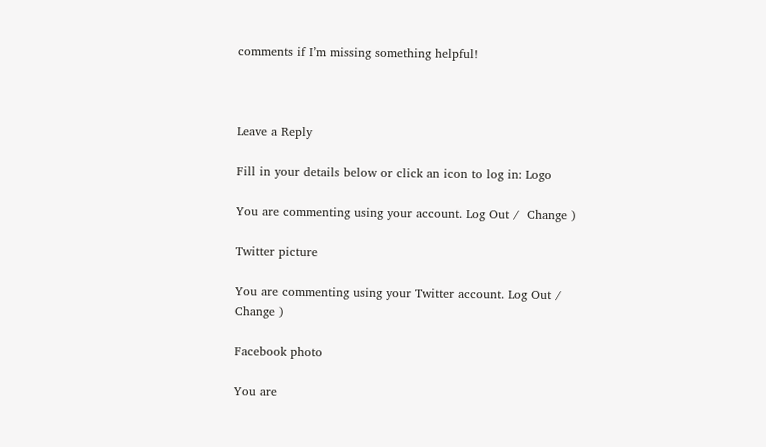comments if I’m missing something helpful!



Leave a Reply

Fill in your details below or click an icon to log in: Logo

You are commenting using your account. Log Out /  Change )

Twitter picture

You are commenting using your Twitter account. Log Out /  Change )

Facebook photo

You are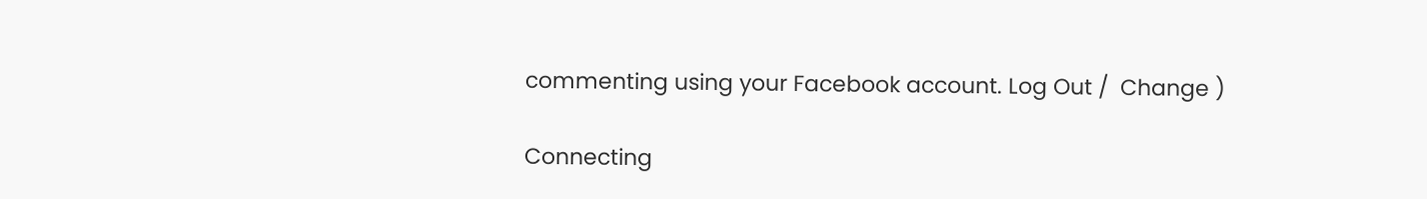commenting using your Facebook account. Log Out /  Change )

Connecting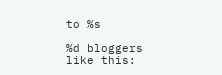to %s

%d bloggers like this: